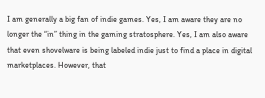I am generally a big fan of indie games. Yes, I am aware they are no longer the “in” thing in the gaming stratosphere. Yes, I am also aware that even shovelware is being labeled indie just to find a place in digital marketplaces. However, that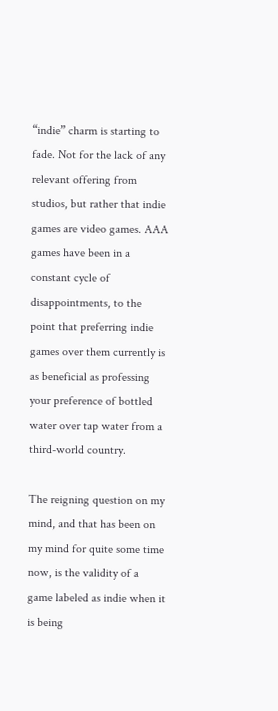“indie” charm is starting to fade. Not for the lack of any relevant offering from studios, but rather that indie games are video games. AAA games have been in a constant cycle of disappointments, to the point that preferring indie games over them currently is as beneficial as professing your preference of bottled water over tap water from a third-world country.

The reigning question on my mind, and that has been on my mind for quite some time now, is the validity of a game labeled as indie when it is being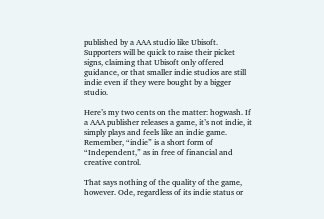published by a AAA studio like Ubisoft. Supporters will be quick to raise their picket signs, claiming that Ubisoft only offered guidance, or that smaller indie studios are still indie even if they were bought by a bigger studio.

Here’s my two cents on the matter: hogwash. If a AAA publisher releases a game, it’s not indie, it simply plays and feels like an indie game. Remember, “indie” is a short form of “Independent,” as in free of financial and creative control.

That says nothing of the quality of the game, however. Ode, regardless of its indie status or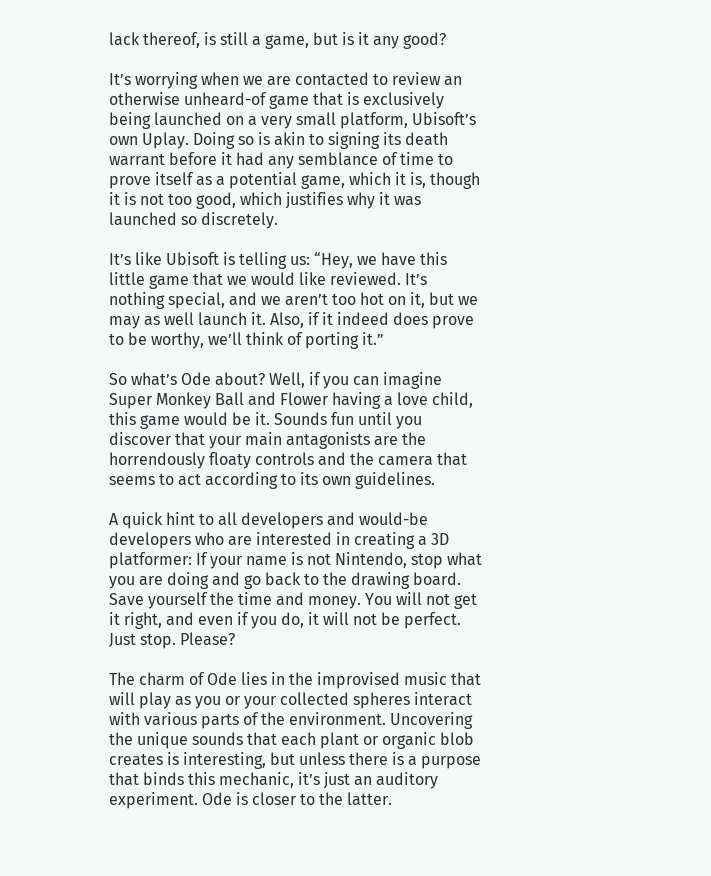lack thereof, is still a game, but is it any good?

It’s worrying when we are contacted to review an otherwise unheard-of game that is exclusively being launched on a very small platform, Ubisoft’s own Uplay. Doing so is akin to signing its death warrant before it had any semblance of time to prove itself as a potential game, which it is, though it is not too good, which justifies why it was launched so discretely.

It’s like Ubisoft is telling us: “Hey, we have this little game that we would like reviewed. It’s nothing special, and we aren’t too hot on it, but we may as well launch it. Also, if it indeed does prove to be worthy, we’ll think of porting it.”

So what’s Ode about? Well, if you can imagine Super Monkey Ball and Flower having a love child, this game would be it. Sounds fun until you discover that your main antagonists are the horrendously floaty controls and the camera that seems to act according to its own guidelines.

A quick hint to all developers and would-be developers who are interested in creating a 3D platformer: If your name is not Nintendo, stop what you are doing and go back to the drawing board. Save yourself the time and money. You will not get it right, and even if you do, it will not be perfect. Just stop. Please?

The charm of Ode lies in the improvised music that will play as you or your collected spheres interact with various parts of the environment. Uncovering the unique sounds that each plant or organic blob creates is interesting, but unless there is a purpose that binds this mechanic, it’s just an auditory experiment. Ode is closer to the latter.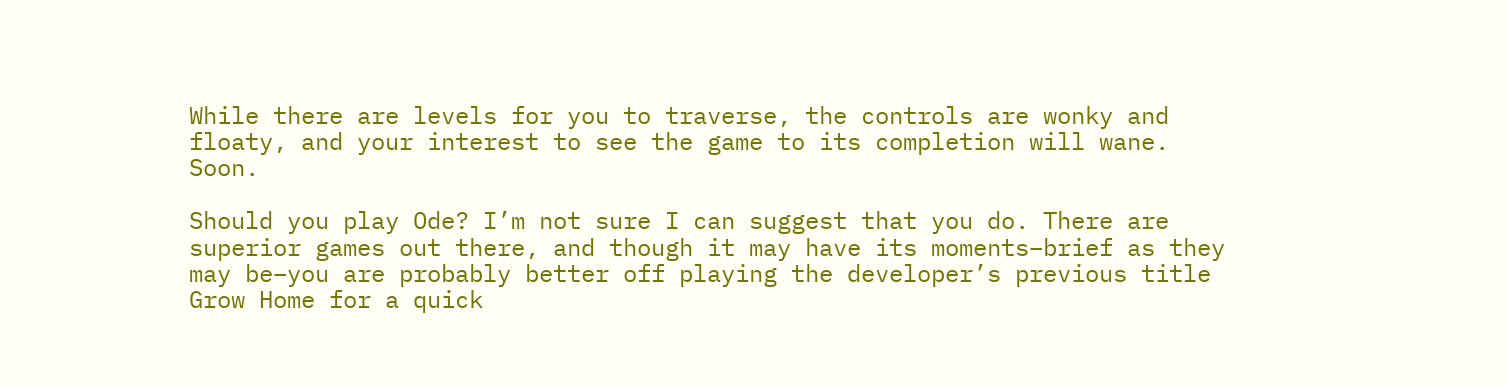While there are levels for you to traverse, the controls are wonky and floaty, and your interest to see the game to its completion will wane. Soon.

Should you play Ode? I’m not sure I can suggest that you do. There are superior games out there, and though it may have its moments–brief as they may be–you are probably better off playing the developer’s previous title Grow Home for a quick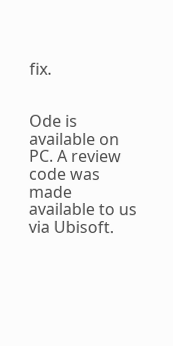fix.


Ode is available on PC. A review code was made available to us via Ubisoft.